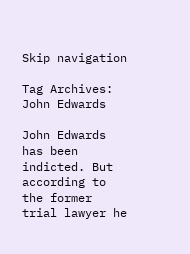Skip navigation

Tag Archives: John Edwards

John Edwards has been indicted. But according to the former trial lawyer he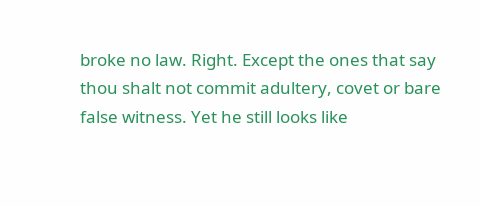broke no law. Right. Except the ones that say thou shalt not commit adultery, covet or bare false witness. Yet he still looks like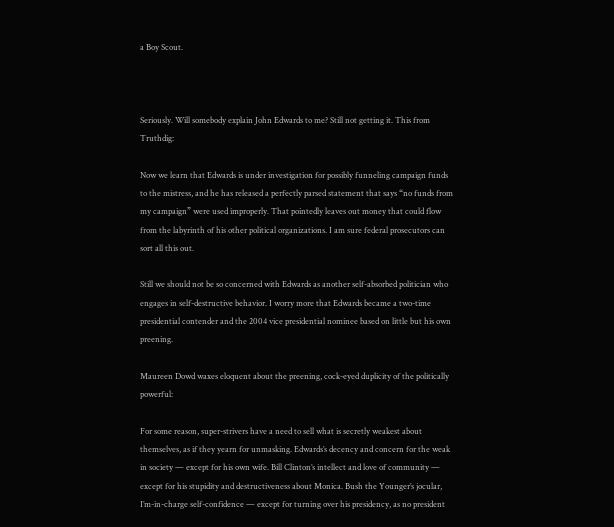a Boy Scout.



Seriously. Will somebody explain John Edwards to me? Still not getting it. This from Truthdig:

Now we learn that Edwards is under investigation for possibly funneling campaign funds to the mistress, and he has released a perfectly parsed statement that says “no funds from my campaign” were used improperly. That pointedly leaves out money that could flow from the labyrinth of his other political organizations. I am sure federal prosecutors can sort all this out.

Still we should not be so concerned with Edwards as another self-absorbed politician who engages in self-destructive behavior. I worry more that Edwards became a two-time presidential contender and the 2004 vice presidential nominee based on little but his own preening.

Maureen Dowd waxes eloquent about the preening, cock-eyed duplicity of the politically powerful:

For some reason, super-strivers have a need to sell what is secretly weakest about themselves, as if they yearn for unmasking. Edwards’s decency and concern for the weak in society — except for his own wife. Bill Clinton’s intellect and love of community — except for his stupidity and destructiveness about Monica. Bush the Younger’s jocular, I’m-in-charge self-confidence — except for turning over his presidency, as no president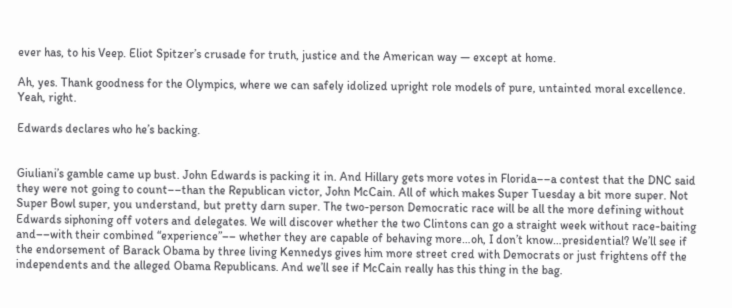ever has, to his Veep. Eliot Spitzer’s crusade for truth, justice and the American way — except at home.

Ah, yes. Thank goodness for the Olympics, where we can safely idolized upright role models of pure, untainted moral excellence. Yeah, right.

Edwards declares who he’s backing.


Giuliani’s gamble came up bust. John Edwards is packing it in. And Hillary gets more votes in Florida––a contest that the DNC said they were not going to count––than the Republican victor, John McCain. All of which makes Super Tuesday a bit more super. Not Super Bowl super, you understand, but pretty darn super. The two-person Democratic race will be all the more defining without Edwards siphoning off voters and delegates. We will discover whether the two Clintons can go a straight week without race-baiting and––with their combined “experience”–– whether they are capable of behaving more…oh, I don’t know…presidential? We’ll see if the endorsement of Barack Obama by three living Kennedys gives him more street cred with Democrats or just frightens off the independents and the alleged Obama Republicans. And we’ll see if McCain really has this thing in the bag.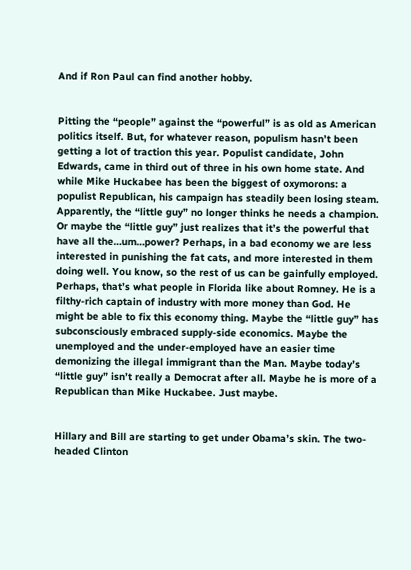And if Ron Paul can find another hobby.


Pitting the “people” against the “powerful” is as old as American politics itself. But, for whatever reason, populism hasn’t been getting a lot of traction this year. Populist candidate, John Edwards, came in third out of three in his own home state. And while Mike Huckabee has been the biggest of oxymorons: a populist Republican, his campaign has steadily been losing steam. Apparently, the “little guy” no longer thinks he needs a champion. Or maybe the “little guy” just realizes that it’s the powerful that have all the…um…power? Perhaps, in a bad economy we are less interested in punishing the fat cats, and more interested in them doing well. You know, so the rest of us can be gainfully employed. Perhaps, that’s what people in Florida like about Romney. He is a filthy-rich captain of industry with more money than God. He might be able to fix this economy thing. Maybe the “little guy” has subconsciously embraced supply-side economics. Maybe the unemployed and the under-employed have an easier time demonizing the illegal immigrant than the Man. Maybe today’s “little guy” isn’t really a Democrat after all. Maybe he is more of a Republican than Mike Huckabee. Just maybe.


Hillary and Bill are starting to get under Obama’s skin. The two-headed Clinton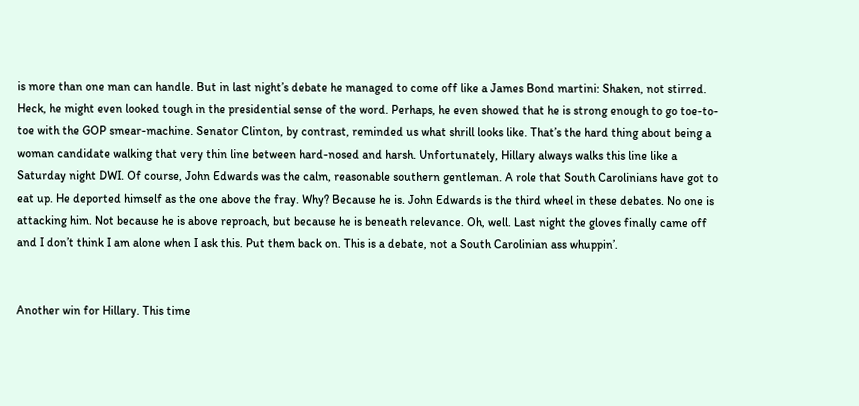is more than one man can handle. But in last night’s debate he managed to come off like a James Bond martini: Shaken, not stirred. Heck, he might even looked tough in the presidential sense of the word. Perhaps, he even showed that he is strong enough to go toe-to-toe with the GOP smear-machine. Senator Clinton, by contrast, reminded us what shrill looks like. That’s the hard thing about being a woman candidate walking that very thin line between hard-nosed and harsh. Unfortunately, Hillary always walks this line like a Saturday night DWI. Of course, John Edwards was the calm, reasonable southern gentleman. A role that South Carolinians have got to eat up. He deported himself as the one above the fray. Why? Because he is. John Edwards is the third wheel in these debates. No one is attacking him. Not because he is above reproach, but because he is beneath relevance. Oh, well. Last night the gloves finally came off and I don’t think I am alone when I ask this. Put them back on. This is a debate, not a South Carolinian ass whuppin’.


Another win for Hillary. This time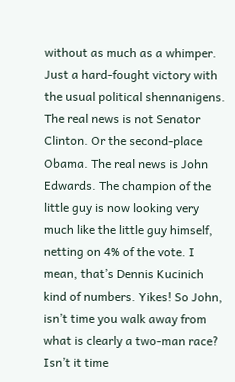without as much as a whimper. Just a hard-fought victory with the usual political shennanigens. The real news is not Senator Clinton. Or the second-place Obama. The real news is John Edwards. The champion of the little guy is now looking very much like the little guy himself, netting on 4% of the vote. I mean, that’s Dennis Kucinich kind of numbers. Yikes! So John, isn’t time you walk away from what is clearly a two-man race? Isn’t it time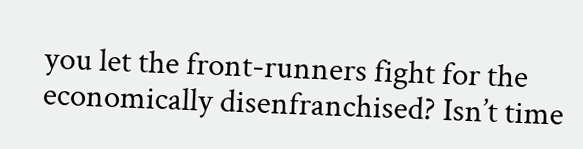you let the front-runners fight for the economically disenfranchised? Isn’t time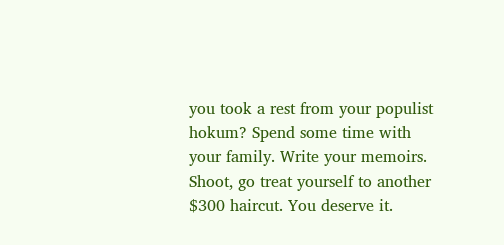you took a rest from your populist hokum? Spend some time with your family. Write your memoirs. Shoot, go treat yourself to another $300 haircut. You deserve it.